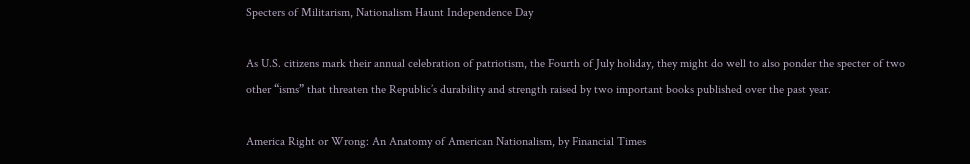Specters of Militarism, Nationalism Haunt Independence Day

As U.S. citizens mark their annual celebration of patriotism, the Fourth of July holiday, they might do well to also ponder the specter of two other “isms” that threaten the Republic’s durability and strength raised by two important books published over the past year.

America Right or Wrong: An Anatomy of American Nationalism, by Financial Times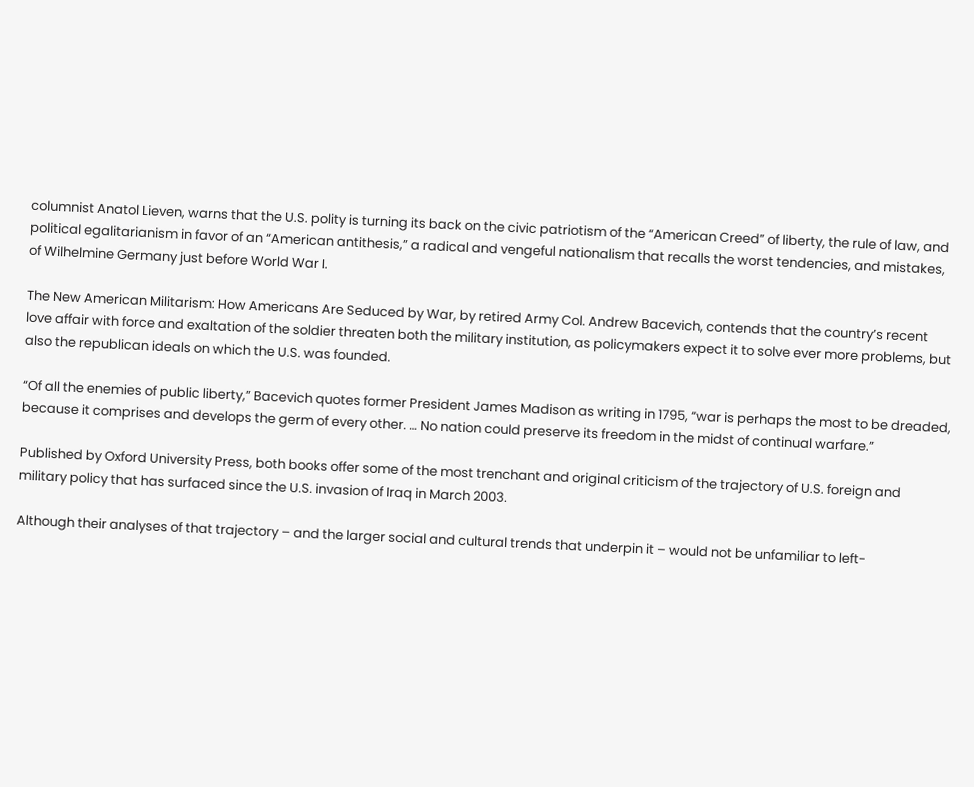columnist Anatol Lieven, warns that the U.S. polity is turning its back on the civic patriotism of the “American Creed” of liberty, the rule of law, and political egalitarianism in favor of an “American antithesis,” a radical and vengeful nationalism that recalls the worst tendencies, and mistakes, of Wilhelmine Germany just before World War I.

The New American Militarism: How Americans Are Seduced by War, by retired Army Col. Andrew Bacevich, contends that the country’s recent love affair with force and exaltation of the soldier threaten both the military institution, as policymakers expect it to solve ever more problems, but also the republican ideals on which the U.S. was founded.

“Of all the enemies of public liberty,” Bacevich quotes former President James Madison as writing in 1795, “war is perhaps the most to be dreaded, because it comprises and develops the germ of every other. … No nation could preserve its freedom in the midst of continual warfare.”

Published by Oxford University Press, both books offer some of the most trenchant and original criticism of the trajectory of U.S. foreign and military policy that has surfaced since the U.S. invasion of Iraq in March 2003.

Although their analyses of that trajectory – and the larger social and cultural trends that underpin it – would not be unfamiliar to left-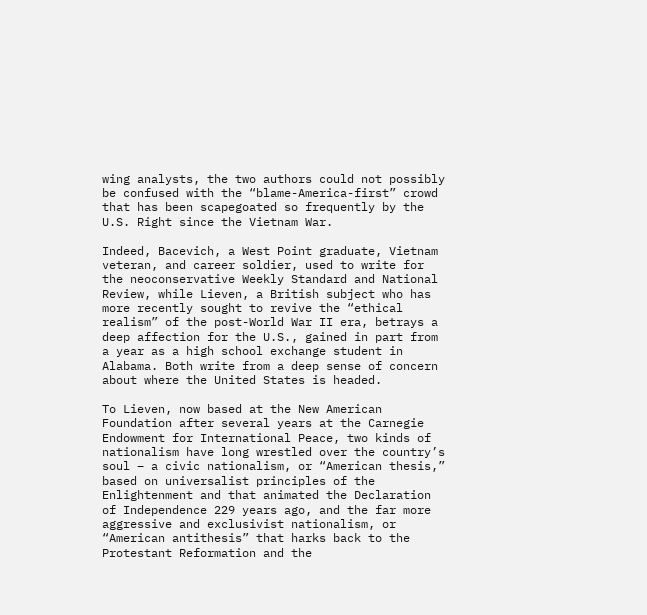wing analysts, the two authors could not possibly be confused with the “blame-America-first” crowd that has been scapegoated so frequently by the U.S. Right since the Vietnam War.

Indeed, Bacevich, a West Point graduate, Vietnam veteran, and career soldier, used to write for the neoconservative Weekly Standard and National Review, while Lieven, a British subject who has more recently sought to revive the “ethical realism” of the post-World War II era, betrays a deep affection for the U.S., gained in part from a year as a high school exchange student in Alabama. Both write from a deep sense of concern about where the United States is headed.

To Lieven, now based at the New American Foundation after several years at the Carnegie Endowment for International Peace, two kinds of nationalism have long wrestled over the country’s soul – a civic nationalism, or “American thesis,” based on universalist principles of the Enlightenment and that animated the Declaration of Independence 229 years ago, and the far more aggressive and exclusivist nationalism, or “American antithesis” that harks back to the Protestant Reformation and the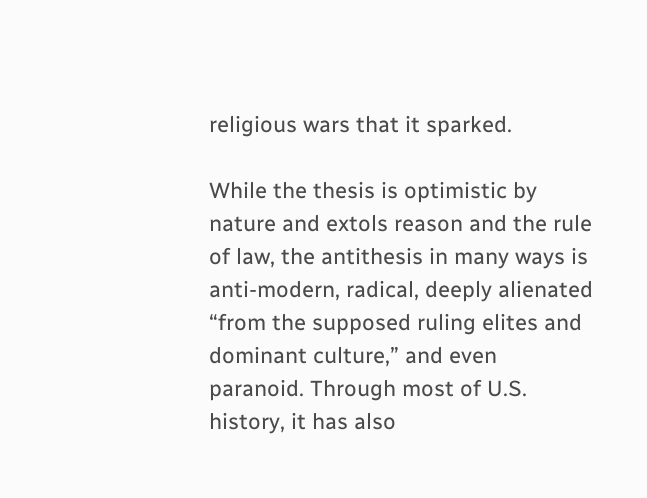religious wars that it sparked.

While the thesis is optimistic by nature and extols reason and the rule of law, the antithesis in many ways is anti-modern, radical, deeply alienated “from the supposed ruling elites and dominant culture,” and even paranoid. Through most of U.S. history, it has also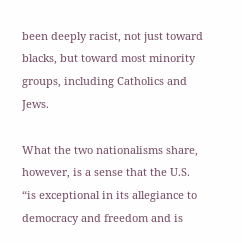been deeply racist, not just toward blacks, but toward most minority groups, including Catholics and Jews.

What the two nationalisms share, however, is a sense that the U.S. “is exceptional in its allegiance to democracy and freedom and is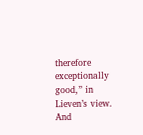therefore exceptionally good,” in Lieven’s view. And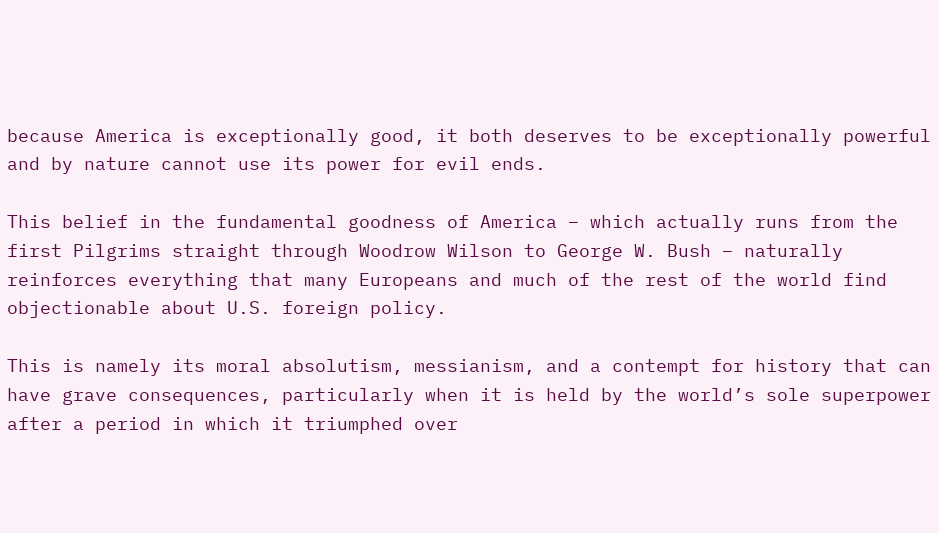because America is exceptionally good, it both deserves to be exceptionally powerful and by nature cannot use its power for evil ends.

This belief in the fundamental goodness of America – which actually runs from the first Pilgrims straight through Woodrow Wilson to George W. Bush – naturally reinforces everything that many Europeans and much of the rest of the world find objectionable about U.S. foreign policy.

This is namely its moral absolutism, messianism, and a contempt for history that can have grave consequences, particularly when it is held by the world’s sole superpower after a period in which it triumphed over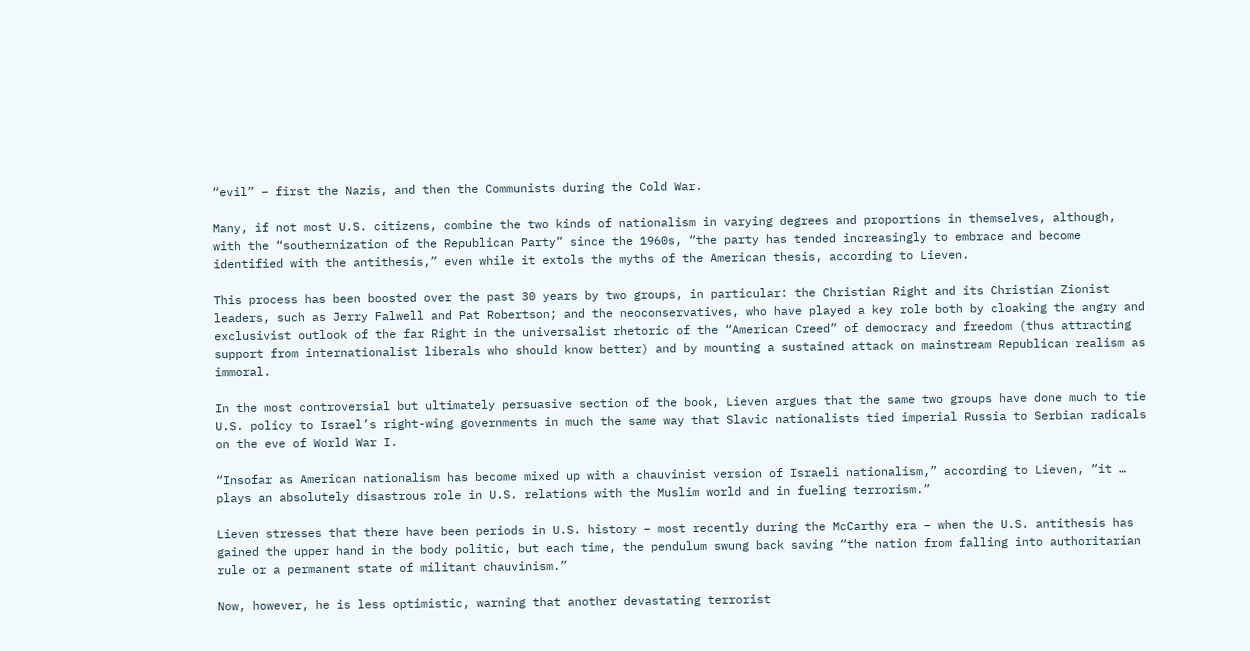“evil” – first the Nazis, and then the Communists during the Cold War.

Many, if not most U.S. citizens, combine the two kinds of nationalism in varying degrees and proportions in themselves, although, with the “southernization of the Republican Party” since the 1960s, “the party has tended increasingly to embrace and become identified with the antithesis,” even while it extols the myths of the American thesis, according to Lieven.

This process has been boosted over the past 30 years by two groups, in particular: the Christian Right and its Christian Zionist leaders, such as Jerry Falwell and Pat Robertson; and the neoconservatives, who have played a key role both by cloaking the angry and exclusivist outlook of the far Right in the universalist rhetoric of the “American Creed” of democracy and freedom (thus attracting support from internationalist liberals who should know better) and by mounting a sustained attack on mainstream Republican realism as immoral.

In the most controversial but ultimately persuasive section of the book, Lieven argues that the same two groups have done much to tie U.S. policy to Israel’s right-wing governments in much the same way that Slavic nationalists tied imperial Russia to Serbian radicals on the eve of World War I.

“Insofar as American nationalism has become mixed up with a chauvinist version of Israeli nationalism,” according to Lieven, “it … plays an absolutely disastrous role in U.S. relations with the Muslim world and in fueling terrorism.”

Lieven stresses that there have been periods in U.S. history – most recently during the McCarthy era – when the U.S. antithesis has gained the upper hand in the body politic, but each time, the pendulum swung back saving “the nation from falling into authoritarian rule or a permanent state of militant chauvinism.”

Now, however, he is less optimistic, warning that another devastating terrorist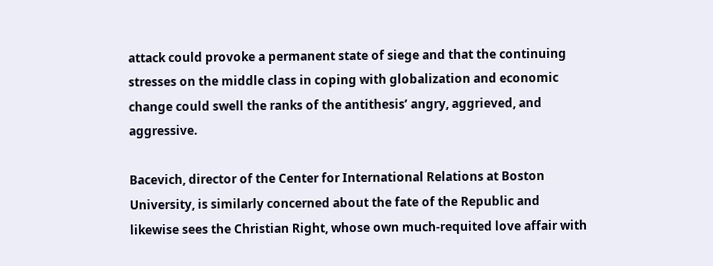attack could provoke a permanent state of siege and that the continuing stresses on the middle class in coping with globalization and economic change could swell the ranks of the antithesis’ angry, aggrieved, and aggressive.

Bacevich, director of the Center for International Relations at Boston University, is similarly concerned about the fate of the Republic and likewise sees the Christian Right, whose own much-requited love affair with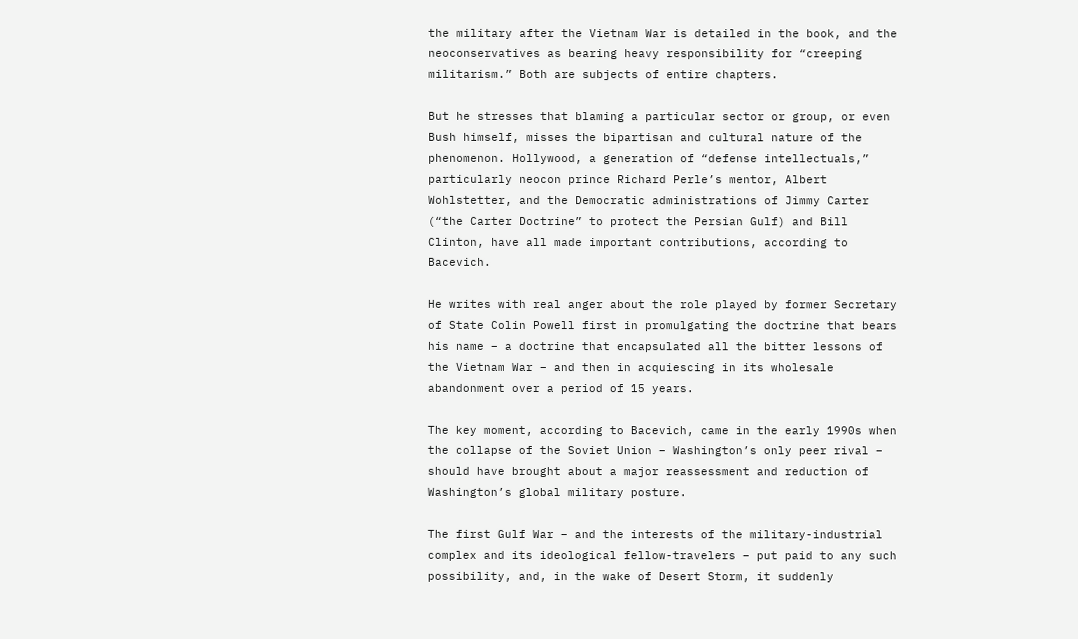the military after the Vietnam War is detailed in the book, and the neoconservatives as bearing heavy responsibility for “creeping militarism.” Both are subjects of entire chapters.

But he stresses that blaming a particular sector or group, or even Bush himself, misses the bipartisan and cultural nature of the phenomenon. Hollywood, a generation of “defense intellectuals,” particularly neocon prince Richard Perle’s mentor, Albert Wohlstetter, and the Democratic administrations of Jimmy Carter (“the Carter Doctrine” to protect the Persian Gulf) and Bill Clinton, have all made important contributions, according to Bacevich.

He writes with real anger about the role played by former Secretary of State Colin Powell first in promulgating the doctrine that bears his name – a doctrine that encapsulated all the bitter lessons of the Vietnam War – and then in acquiescing in its wholesale abandonment over a period of 15 years.

The key moment, according to Bacevich, came in the early 1990s when the collapse of the Soviet Union – Washington’s only peer rival – should have brought about a major reassessment and reduction of Washington’s global military posture.

The first Gulf War – and the interests of the military-industrial complex and its ideological fellow-travelers – put paid to any such possibility, and, in the wake of Desert Storm, it suddenly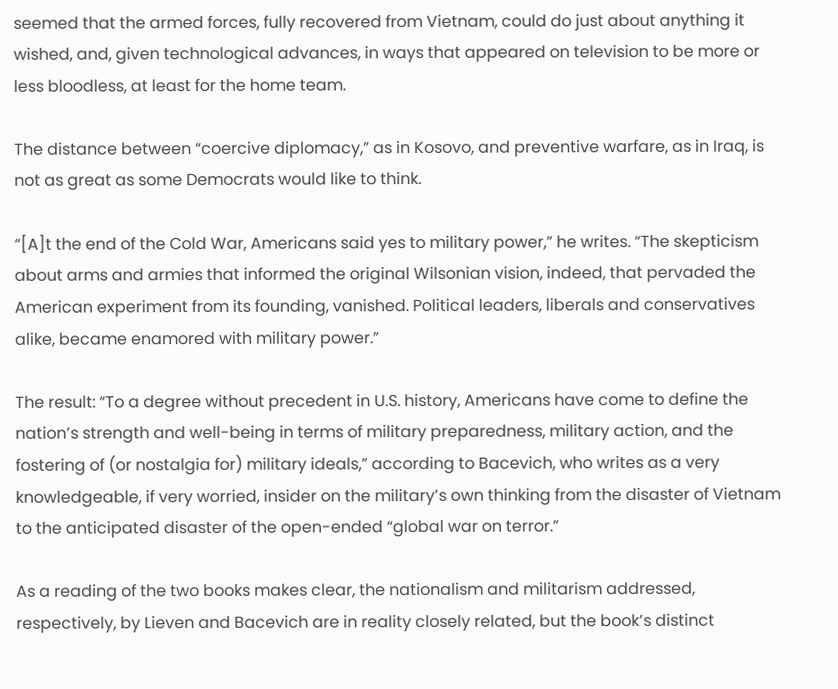seemed that the armed forces, fully recovered from Vietnam, could do just about anything it wished, and, given technological advances, in ways that appeared on television to be more or less bloodless, at least for the home team.

The distance between “coercive diplomacy,” as in Kosovo, and preventive warfare, as in Iraq, is not as great as some Democrats would like to think.

“[A]t the end of the Cold War, Americans said yes to military power,” he writes. “The skepticism about arms and armies that informed the original Wilsonian vision, indeed, that pervaded the American experiment from its founding, vanished. Political leaders, liberals and conservatives alike, became enamored with military power.”

The result: “To a degree without precedent in U.S. history, Americans have come to define the nation’s strength and well-being in terms of military preparedness, military action, and the fostering of (or nostalgia for) military ideals,” according to Bacevich, who writes as a very knowledgeable, if very worried, insider on the military’s own thinking from the disaster of Vietnam to the anticipated disaster of the open-ended “global war on terror.”

As a reading of the two books makes clear, the nationalism and militarism addressed, respectively, by Lieven and Bacevich are in reality closely related, but the book’s distinct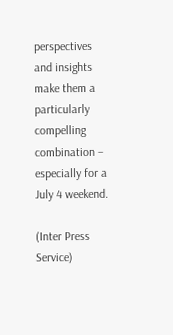perspectives and insights make them a particularly compelling combination – especially for a July 4 weekend.

(Inter Press Service)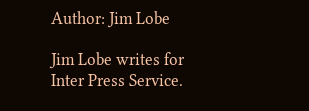Author: Jim Lobe

Jim Lobe writes for Inter Press Service.